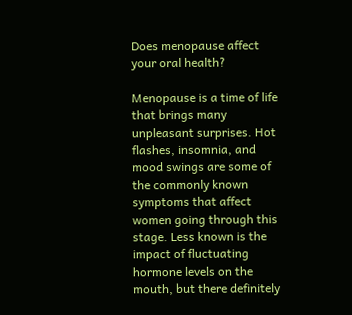Does menopause affect your oral health?

Menopause is a time of life that brings many unpleasant surprises. Hot flashes, insomnia, and mood swings are some of the commonly known symptoms that affect women going through this stage. Less known is the impact of fluctuating hormone levels on the mouth, but there definitely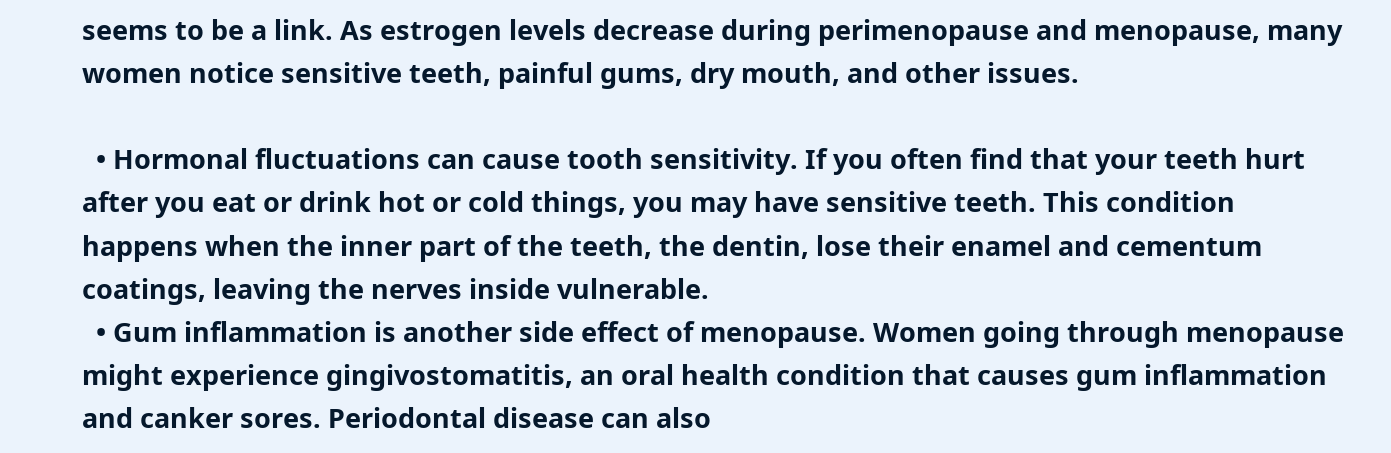seems to be a link. As estrogen levels decrease during perimenopause and menopause, many women notice sensitive teeth, painful gums, dry mouth, and other issues.

  • Hormonal fluctuations can cause tooth sensitivity. If you often find that your teeth hurt after you eat or drink hot or cold things, you may have sensitive teeth. This condition happens when the inner part of the teeth, the dentin, lose their enamel and cementum coatings, leaving the nerves inside vulnerable.
  • Gum inflammation is another side effect of menopause. Women going through menopause might experience gingivostomatitis, an oral health condition that causes gum inflammation and canker sores. Periodontal disease can also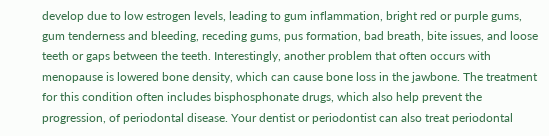develop due to low estrogen levels, leading to gum inflammation, bright red or purple gums, gum tenderness and bleeding, receding gums, pus formation, bad breath, bite issues, and loose teeth or gaps between the teeth. Interestingly, another problem that often occurs with menopause is lowered bone density, which can cause bone loss in the jawbone. The treatment for this condition often includes bisphosphonate drugs, which also help prevent the progression, of periodontal disease. Your dentist or periodontist can also treat periodontal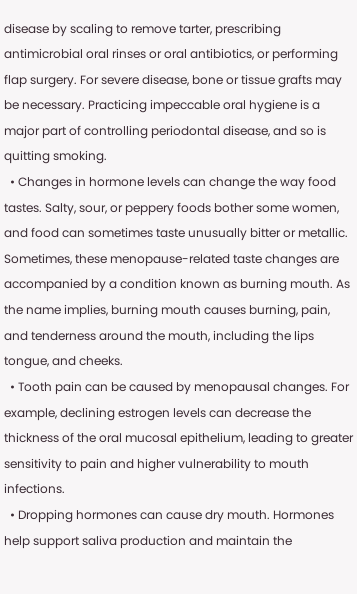disease by scaling to remove tarter, prescribing antimicrobial oral rinses or oral antibiotics, or performing flap surgery. For severe disease, bone or tissue grafts may be necessary. Practicing impeccable oral hygiene is a major part of controlling periodontal disease, and so is quitting smoking.
  • Changes in hormone levels can change the way food tastes. Salty, sour, or peppery foods bother some women, and food can sometimes taste unusually bitter or metallic. Sometimes, these menopause-related taste changes are accompanied by a condition known as burning mouth. As the name implies, burning mouth causes burning, pain, and tenderness around the mouth, including the lips tongue, and cheeks.
  • Tooth pain can be caused by menopausal changes. For example, declining estrogen levels can decrease the thickness of the oral mucosal epithelium, leading to greater sensitivity to pain and higher vulnerability to mouth infections.
  • Dropping hormones can cause dry mouth. Hormones help support saliva production and maintain the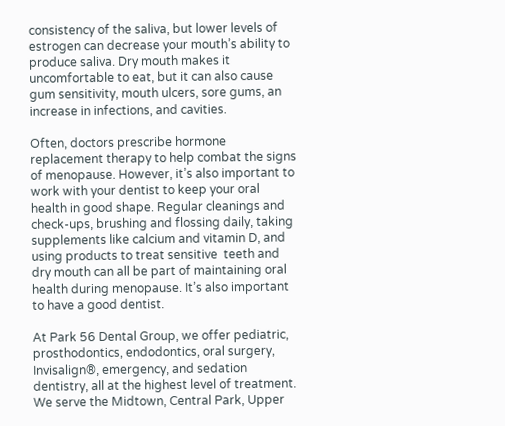consistency of the saliva, but lower levels of estrogen can decrease your mouth’s ability to produce saliva. Dry mouth makes it uncomfortable to eat, but it can also cause gum sensitivity, mouth ulcers, sore gums, an increase in infections, and cavities.

Often, doctors prescribe hormone replacement therapy to help combat the signs of menopause. However, it’s also important to work with your dentist to keep your oral health in good shape. Regular cleanings and check-ups, brushing and flossing daily, taking supplements like calcium and vitamin D, and using products to treat sensitive  teeth and dry mouth can all be part of maintaining oral health during menopause. It’s also important to have a good dentist.

At Park 56 Dental Group, we offer pediatric, prosthodontics, endodontics, oral surgery, Invisalign®, emergency, and sedation dentistry, all at the highest level of treatment. We serve the Midtown, Central Park, Upper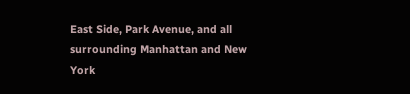East Side, Park Avenue, and all surrounding Manhattan and New York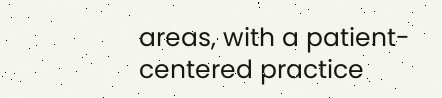areas, with a patient-centered practice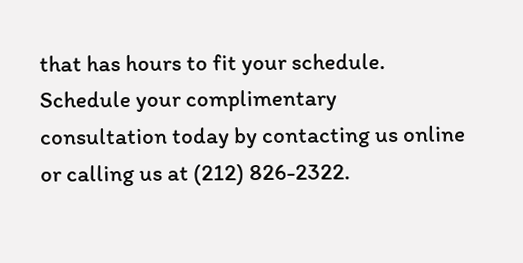that has hours to fit your schedule. Schedule your complimentary consultation today by contacting us online or calling us at (212) 826-2322.